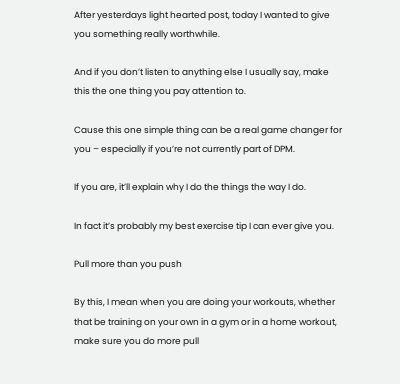After yesterdays light hearted post, today I wanted to give you something really worthwhile.

And if you don’t listen to anything else I usually say, make this the one thing you pay attention to.

Cause this one simple thing can be a real game changer for you – especially if you’re not currently part of DPM.

If you are, it’ll explain why I do the things the way I do.

In fact it’s probably my best exercise tip I can ever give you.

Pull more than you push

By this, I mean when you are doing your workouts, whether that be training on your own in a gym or in a home workout, make sure you do more pull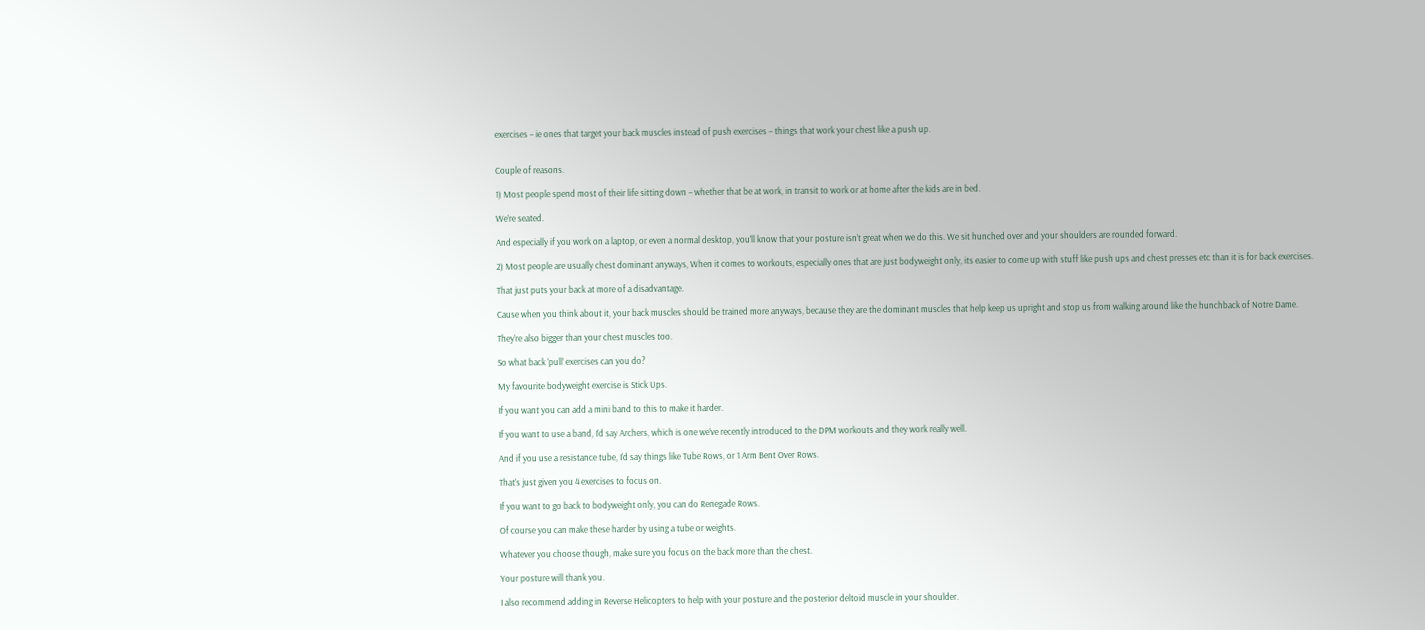exercises – ie ones that target your back muscles instead of push exercises – things that work your chest like a push up.


Couple of reasons.

1) Most people spend most of their life sitting down – whether that be at work, in transit to work or at home after the kids are in bed.

We’re seated.

And especially if you work on a laptop, or even a normal desktop, you’ll know that your posture isn’t great when we do this. We sit hunched over and your shoulders are rounded forward.

2) Most people are usually chest dominant anyways, When it comes to workouts, especially ones that are just bodyweight only, its easier to come up with stuff like push ups and chest presses etc than it is for back exercises.

That just puts your back at more of a disadvantage.

Cause when you think about it, your back muscles should be trained more anyways, because they are the dominant muscles that help keep us upright and stop us from walking around like the hunchback of Notre Dame.

They’re also bigger than your chest muscles too.

So what back ‘pull’ exercises can you do?

My favourite bodyweight exercise is Stick Ups.

If you want you can add a mini band to this to make it harder.

If you want to use a band, I’d say Archers, which is one we’ve recently introduced to the DPM workouts and they work really well.

And if you use a resistance tube, I’d say things like Tube Rows, or 1 Arm Bent Over Rows.

That’s just given you 4 exercises to focus on.

If you want to go back to bodyweight only, you can do Renegade Rows.

Of course you can make these harder by using a tube or weights.

Whatever you choose though, make sure you focus on the back more than the chest.

Your posture will thank you.

I also recommend adding in Reverse Helicopters to help with your posture and the posterior deltoid muscle in your shoulder.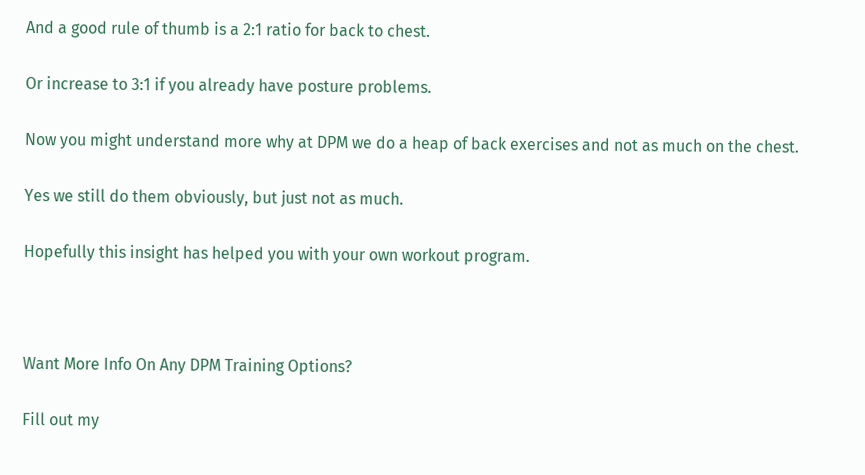And a good rule of thumb is a 2:1 ratio for back to chest.

Or increase to 3:1 if you already have posture problems.

Now you might understand more why at DPM we do a heap of back exercises and not as much on the chest.

Yes we still do them obviously, but just not as much.

Hopefully this insight has helped you with your own workout program.



Want More Info On Any DPM Training Options?

Fill out my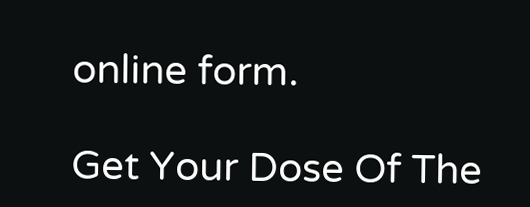online form.

Get Your Dose Of The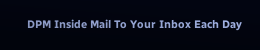DPM Inside Mail To Your Inbox Each Day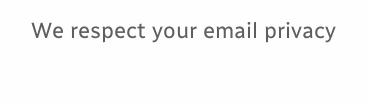We respect your email privacy